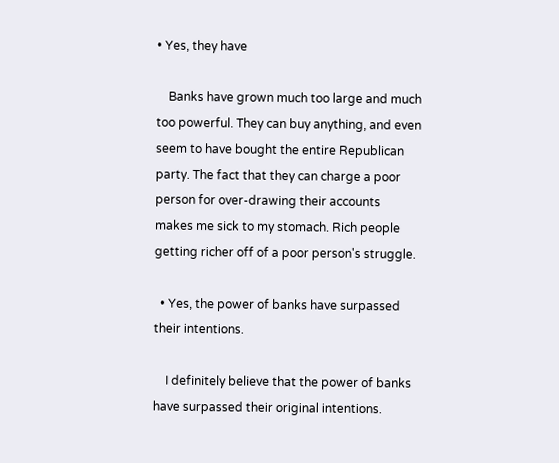• Yes, they have

    Banks have grown much too large and much too powerful. They can buy anything, and even seem to have bought the entire Republican party. The fact that they can charge a poor person for over-drawing their accounts makes me sick to my stomach. Rich people getting richer off of a poor person's struggle.

  • Yes, the power of banks have surpassed their intentions.

    I definitely believe that the power of banks have surpassed their original intentions.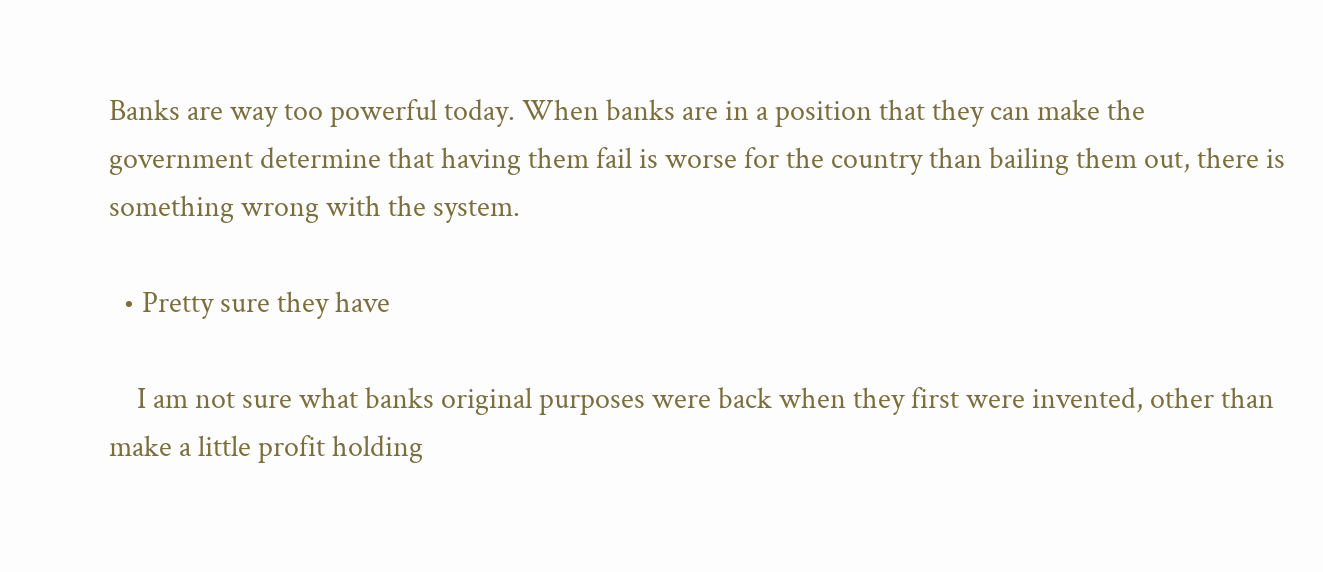Banks are way too powerful today. When banks are in a position that they can make the government determine that having them fail is worse for the country than bailing them out, there is something wrong with the system.

  • Pretty sure they have

    I am not sure what banks original purposes were back when they first were invented, other than make a little profit holding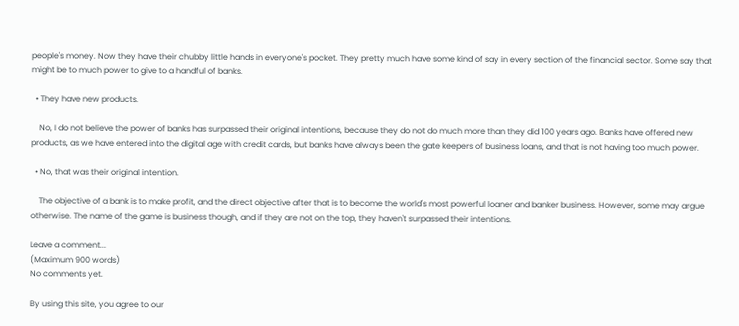people's money. Now they have their chubby little hands in everyone's pocket. They pretty much have some kind of say in every section of the financial sector. Some say that might be to much power to give to a handful of banks.

  • They have new products.

    No, I do not believe the power of banks has surpassed their original intentions, because they do not do much more than they did 100 years ago. Banks have offered new products, as we have entered into the digital age with credit cards, but banks have always been the gate keepers of business loans, and that is not having too much power.

  • No, that was their original intention.

    The objective of a bank is to make profit, and the direct objective after that is to become the world's most powerful loaner and banker business. However, some may argue otherwise. The name of the game is business though, and if they are not on the top, they haven't surpassed their intentions.

Leave a comment...
(Maximum 900 words)
No comments yet.

By using this site, you agree to our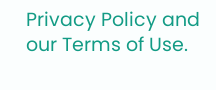Privacy Policy and our Terms of Use.